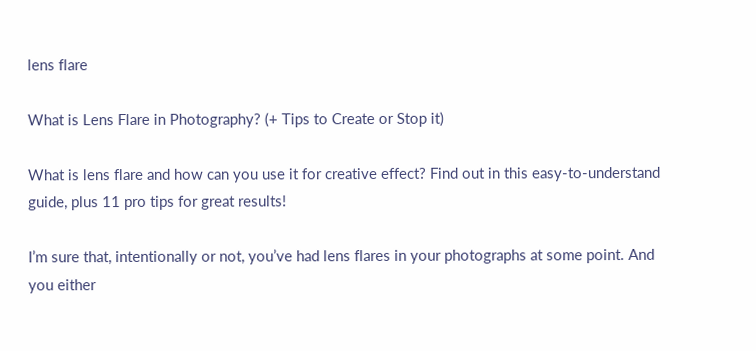lens flare

What is Lens Flare in Photography? (+ Tips to Create or Stop it)

What is lens flare and how can you use it for creative effect? Find out in this easy-to-understand guide, plus 11 pro tips for great results!

I’m sure that, intentionally or not, you’ve had lens flares in your photographs at some point. And you either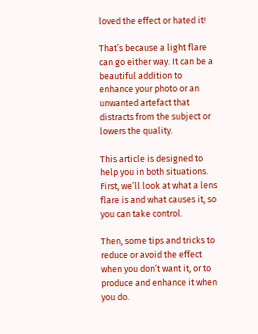loved the effect or hated it!

That’s because a light flare can go either way. It can be a beautiful addition to enhance your photo or an unwanted artefact that distracts from the subject or lowers the quality.

This article is designed to help you in both situations. First, we’ll look at what a lens flare is and what causes it, so you can take control.

Then, some tips and tricks to reduce or avoid the effect when you don’t want it, or to produce and enhance it when you do.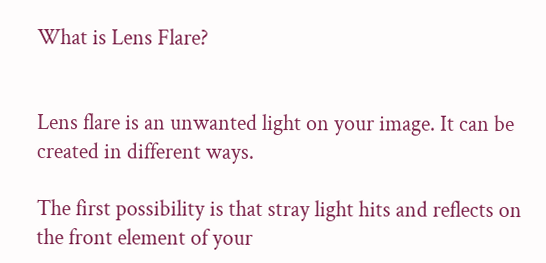What is Lens Flare?


Lens flare is an unwanted light on your image. It can be created in different ways.

The first possibility is that stray light hits and reflects on the front element of your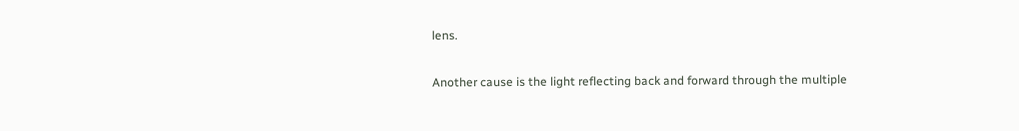lens.

Another cause is the light reflecting back and forward through the multiple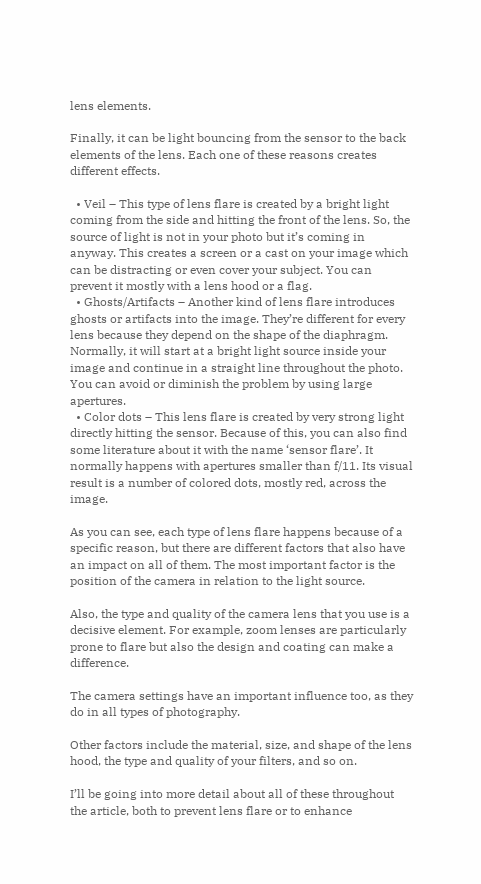lens elements.

Finally, it can be light bouncing from the sensor to the back elements of the lens. Each one of these reasons creates different effects.

  • Veil – This type of lens flare is created by a bright light coming from the side and hitting the front of the lens. So, the source of light is not in your photo but it’s coming in anyway. This creates a screen or a cast on your image which can be distracting or even cover your subject. You can prevent it mostly with a lens hood or a flag.
  • Ghosts/Artifacts – Another kind of lens flare introduces ghosts or artifacts into the image. They’re different for every lens because they depend on the shape of the diaphragm. Normally, it will start at a bright light source inside your image and continue in a straight line throughout the photo. You can avoid or diminish the problem by using large apertures.
  • Color dots – This lens flare is created by very strong light directly hitting the sensor. Because of this, you can also find some literature about it with the name ‘sensor flare’. It normally happens with apertures smaller than f/11. Its visual result is a number of colored dots, mostly red, across the image.

As you can see, each type of lens flare happens because of a specific reason, but there are different factors that also have an impact on all of them. The most important factor is the position of the camera in relation to the light source.

Also, the type and quality of the camera lens that you use is a decisive element. For example, zoom lenses are particularly prone to flare but also the design and coating can make a difference.

The camera settings have an important influence too, as they do in all types of photography.

Other factors include the material, size, and shape of the lens hood, the type and quality of your filters, and so on.

I’ll be going into more detail about all of these throughout the article, both to prevent lens flare or to enhance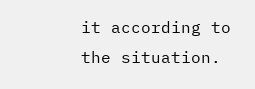it according to the situation.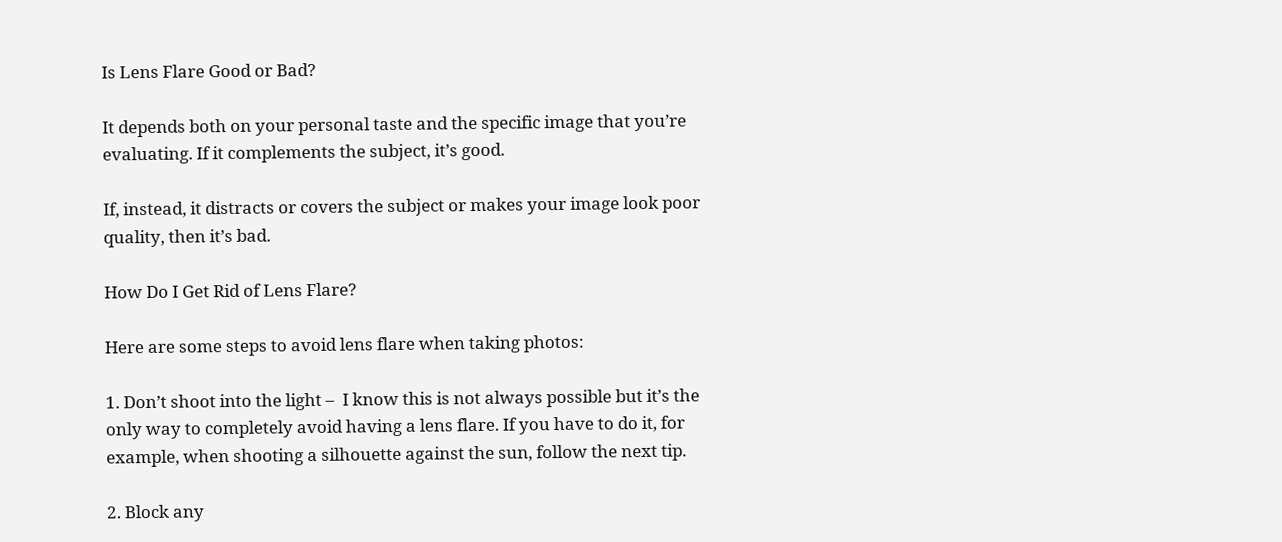Is Lens Flare Good or Bad?

It depends both on your personal taste and the specific image that you’re evaluating. If it complements the subject, it’s good.

If, instead, it distracts or covers the subject or makes your image look poor quality, then it’s bad.

How Do I Get Rid of Lens Flare?

Here are some steps to avoid lens flare when taking photos:

1. Don’t shoot into the light –  I know this is not always possible but it’s the only way to completely avoid having a lens flare. If you have to do it, for example, when shooting a silhouette against the sun, follow the next tip.

2. Block any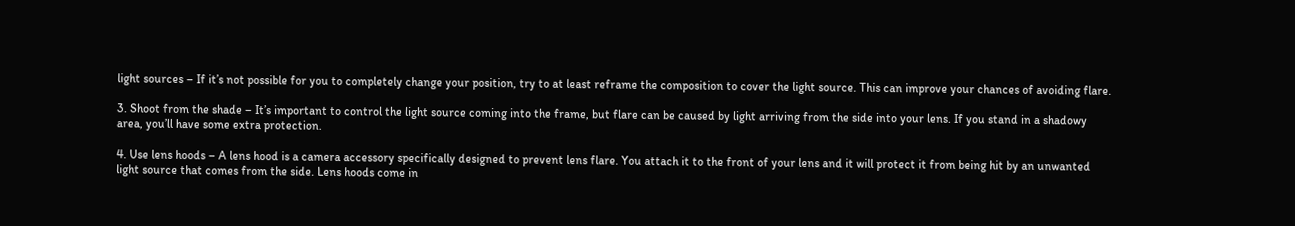light sources – If it’s not possible for you to completely change your position, try to at least reframe the composition to cover the light source. This can improve your chances of avoiding flare.

3. Shoot from the shade – It’s important to control the light source coming into the frame, but flare can be caused by light arriving from the side into your lens. If you stand in a shadowy area, you’ll have some extra protection.

4. Use lens hoods – A lens hood is a camera accessory specifically designed to prevent lens flare. You attach it to the front of your lens and it will protect it from being hit by an unwanted light source that comes from the side. Lens hoods come in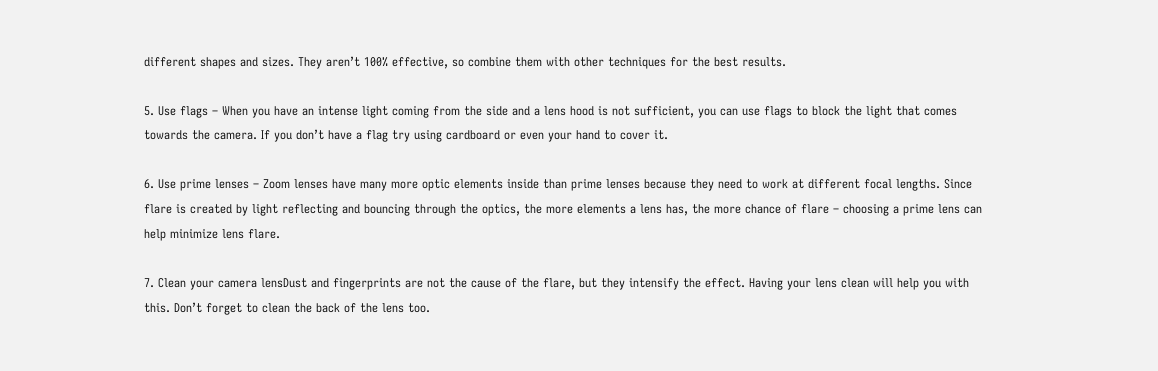different shapes and sizes. They aren’t 100% effective, so combine them with other techniques for the best results.

5. Use flags – When you have an intense light coming from the side and a lens hood is not sufficient, you can use flags to block the light that comes towards the camera. If you don’t have a flag try using cardboard or even your hand to cover it.

6. Use prime lenses – Zoom lenses have many more optic elements inside than prime lenses because they need to work at different focal lengths. Since flare is created by light reflecting and bouncing through the optics, the more elements a lens has, the more chance of flare – choosing a prime lens can help minimize lens flare.

7. Clean your camera lensDust and fingerprints are not the cause of the flare, but they intensify the effect. Having your lens clean will help you with this. Don’t forget to clean the back of the lens too.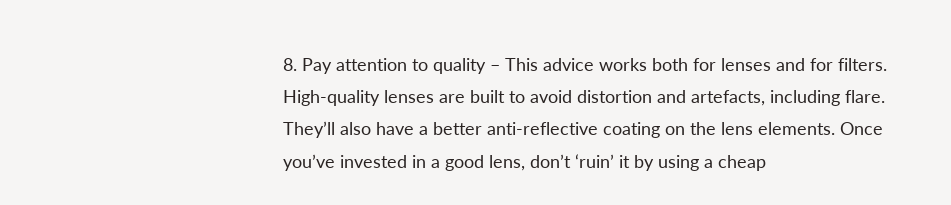8. Pay attention to quality – This advice works both for lenses and for filters. High-quality lenses are built to avoid distortion and artefacts, including flare. They’ll also have a better anti-reflective coating on the lens elements. Once you’ve invested in a good lens, don’t ‘ruin’ it by using a cheap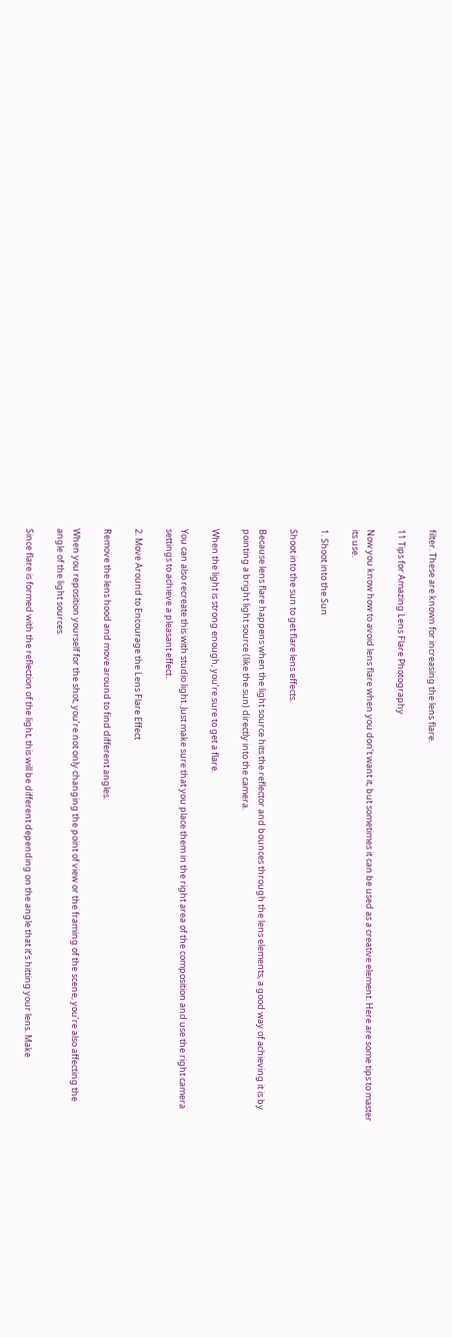filter. These are known for increasing the lens flare.

11 Tips for Amazing Lens Flare Photography

Now you know how to avoid lens flare when you don’t want it, but sometimes it can be used as a creative element. Here are some tips to master its use.

1. Shoot into the Sun

Shoot into the sun to get flare lens effects.

Because lens flare happens when the light source hits the reflector and bounces through the lens elements, a good way of achieving it is by pointing a bright light source (like the sun) directly into the camera.

When the light is strong enough, you’re sure to get a flare.

You can also recreate this with studio light. Just make sure that you place them in the right area of the composition and use the right camera settings to achieve a pleasant effect.

2. Move Around to Encourage the Lens Flare Effect

Remove the lens hood and move around to find different angles.

When you reposition yourself for the shot, you’re not only changing the point of view or the framing of the scene, you’re also affecting the angle of the light sources.

Since flare is formed with the reflection of the light, this will be different depending on the angle that it’s hitting your lens. Make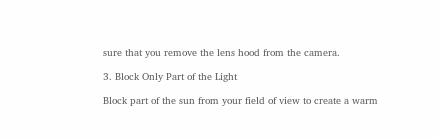sure that you remove the lens hood from the camera.

3. Block Only Part of the Light

Block part of the sun from your field of view to create a warm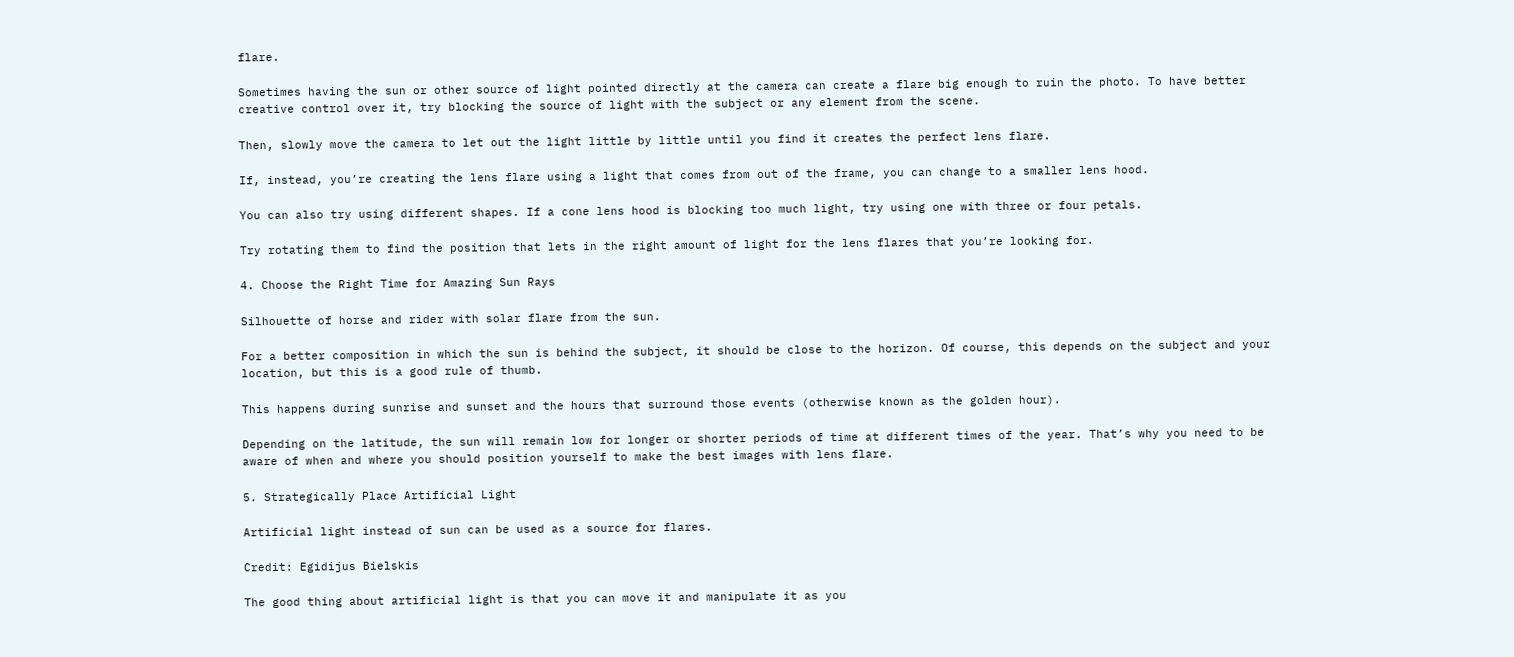flare.

Sometimes having the sun or other source of light pointed directly at the camera can create a flare big enough to ruin the photo. To have better creative control over it, try blocking the source of light with the subject or any element from the scene.

Then, slowly move the camera to let out the light little by little until you find it creates the perfect lens flare.

If, instead, you’re creating the lens flare using a light that comes from out of the frame, you can change to a smaller lens hood.

You can also try using different shapes. If a cone lens hood is blocking too much light, try using one with three or four petals.

Try rotating them to find the position that lets in the right amount of light for the lens flares that you’re looking for.

4. Choose the Right Time for Amazing Sun Rays

Silhouette of horse and rider with solar flare from the sun.

For a better composition in which the sun is behind the subject, it should be close to the horizon. Of course, this depends on the subject and your location, but this is a good rule of thumb.

This happens during sunrise and sunset and the hours that surround those events (otherwise known as the golden hour).

Depending on the latitude, the sun will remain low for longer or shorter periods of time at different times of the year. That’s why you need to be aware of when and where you should position yourself to make the best images with lens flare.

5. Strategically Place Artificial Light

Artificial light instead of sun can be used as a source for flares.

Credit: Egidijus Bielskis

The good thing about artificial light is that you can move it and manipulate it as you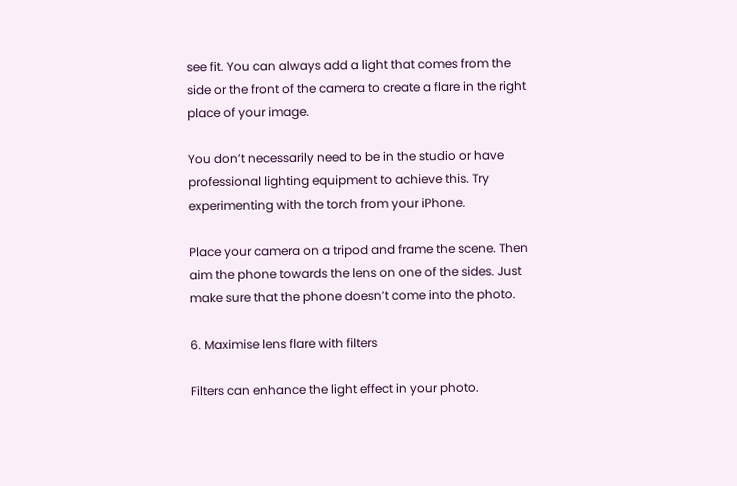see fit. You can always add a light that comes from the side or the front of the camera to create a flare in the right place of your image.

You don’t necessarily need to be in the studio or have professional lighting equipment to achieve this. Try experimenting with the torch from your iPhone.

Place your camera on a tripod and frame the scene. Then aim the phone towards the lens on one of the sides. Just make sure that the phone doesn’t come into the photo.

6. Maximise lens flare with filters

Filters can enhance the light effect in your photo.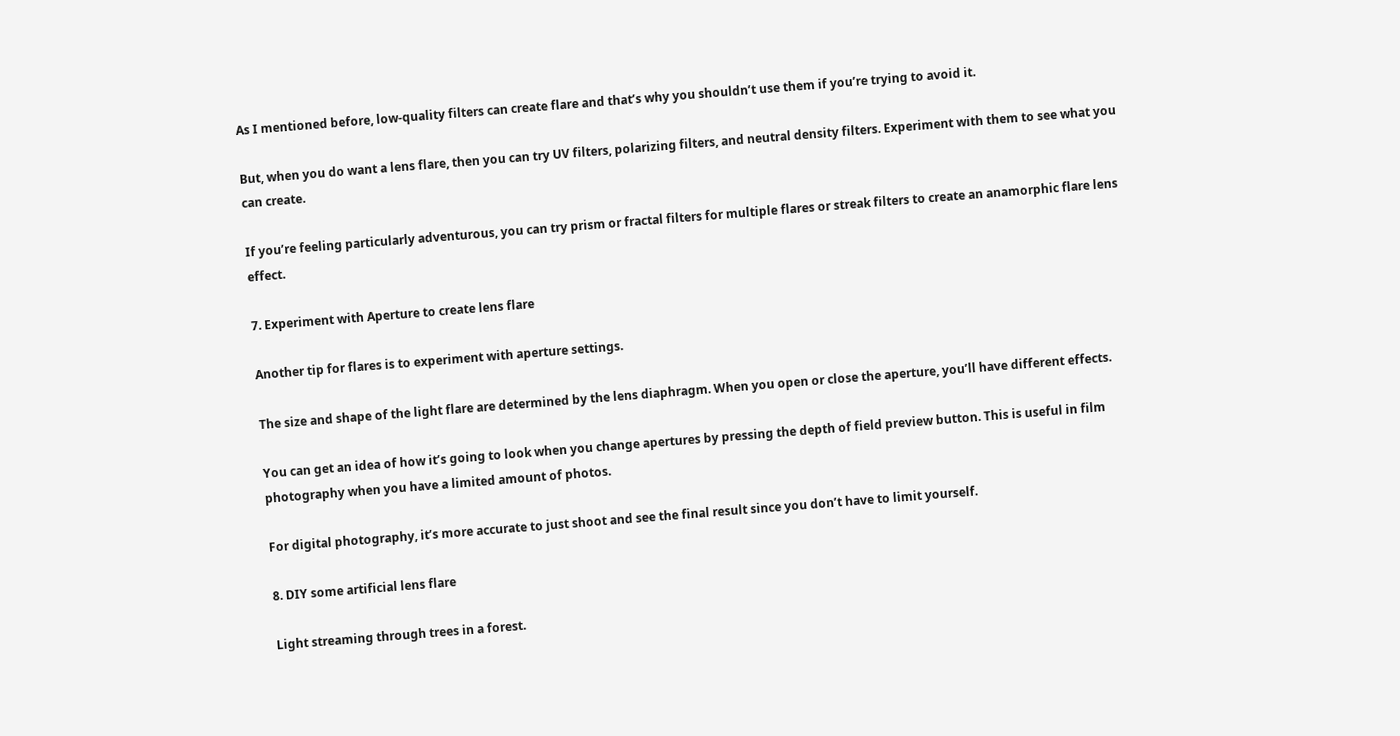As I mentioned before, low-quality filters can create flare and that’s why you shouldn’t use them if you’re trying to avoid it.

But, when you do want a lens flare, then you can try UV filters, polarizing filters, and neutral density filters. Experiment with them to see what you can create.

If you’re feeling particularly adventurous, you can try prism or fractal filters for multiple flares or streak filters to create an anamorphic flare lens effect.

7. Experiment with Aperture to create lens flare

Another tip for flares is to experiment with aperture settings.

The size and shape of the light flare are determined by the lens diaphragm. When you open or close the aperture, you’ll have different effects.

You can get an idea of how it’s going to look when you change apertures by pressing the depth of field preview button. This is useful in film photography when you have a limited amount of photos.

For digital photography, it’s more accurate to just shoot and see the final result since you don’t have to limit yourself.

8. DIY some artificial lens flare

Light streaming through trees in a forest.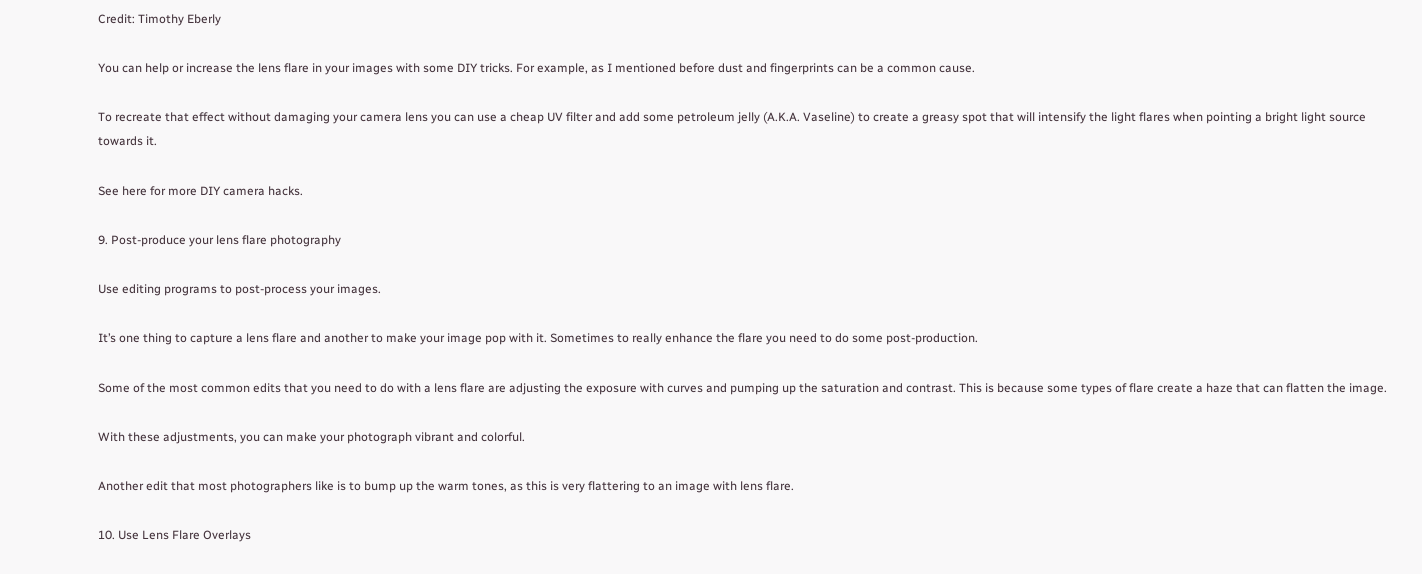Credit: Timothy Eberly

You can help or increase the lens flare in your images with some DIY tricks. For example, as I mentioned before dust and fingerprints can be a common cause.

To recreate that effect without damaging your camera lens you can use a cheap UV filter and add some petroleum jelly (A.K.A. Vaseline) to create a greasy spot that will intensify the light flares when pointing a bright light source towards it.

See here for more DIY camera hacks.

9. Post-produce your lens flare photography

Use editing programs to post-process your images.

It’s one thing to capture a lens flare and another to make your image pop with it. Sometimes to really enhance the flare you need to do some post-production.

Some of the most common edits that you need to do with a lens flare are adjusting the exposure with curves and pumping up the saturation and contrast. This is because some types of flare create a haze that can flatten the image.

With these adjustments, you can make your photograph vibrant and colorful.

Another edit that most photographers like is to bump up the warm tones, as this is very flattering to an image with lens flare.

10. Use Lens Flare Overlays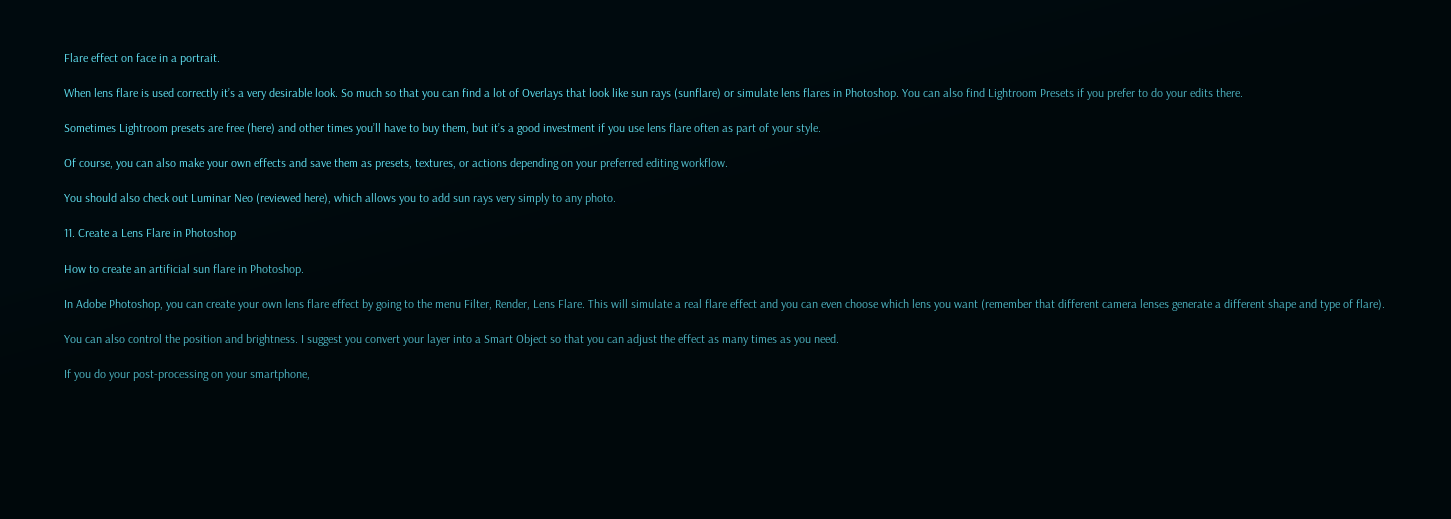Flare effect on face in a portrait.

When lens flare is used correctly it’s a very desirable look. So much so that you can find a lot of Overlays that look like sun rays (sunflare) or simulate lens flares in Photoshop. You can also find Lightroom Presets if you prefer to do your edits there.

Sometimes Lightroom presets are free (here) and other times you’ll have to buy them, but it’s a good investment if you use lens flare often as part of your style.

Of course, you can also make your own effects and save them as presets, textures, or actions depending on your preferred editing workflow.

You should also check out Luminar Neo (reviewed here), which allows you to add sun rays very simply to any photo.

11. Create a Lens Flare in Photoshop

How to create an artificial sun flare in Photoshop.

In Adobe Photoshop, you can create your own lens flare effect by going to the menu Filter, Render, Lens Flare. This will simulate a real flare effect and you can even choose which lens you want (remember that different camera lenses generate a different shape and type of flare).

You can also control the position and brightness. I suggest you convert your layer into a Smart Object so that you can adjust the effect as many times as you need.

If you do your post-processing on your smartphone,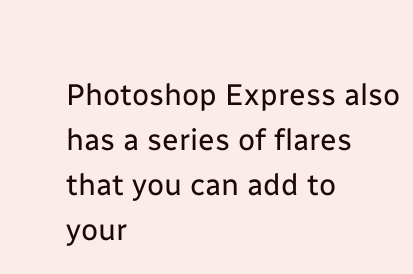Photoshop Express also has a series of flares that you can add to your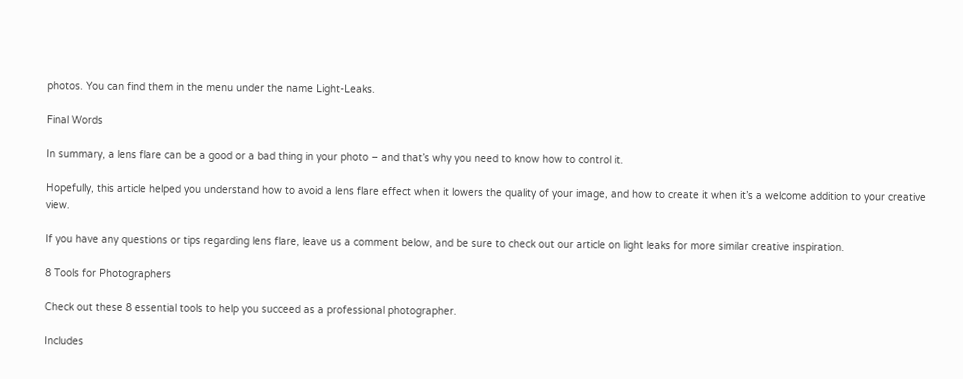photos. You can find them in the menu under the name Light-Leaks.

Final Words

In summary, a lens flare can be a good or a bad thing in your photo – and that’s why you need to know how to control it.

Hopefully, this article helped you understand how to avoid a lens flare effect when it lowers the quality of your image, and how to create it when it’s a welcome addition to your creative view.

If you have any questions or tips regarding lens flare, leave us a comment below, and be sure to check out our article on light leaks for more similar creative inspiration.

8 Tools for Photographers

Check out these 8 essential tools to help you succeed as a professional photographer.

Includes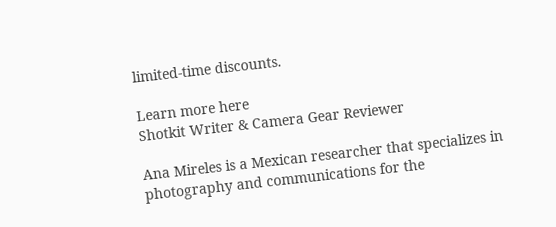limited-time discounts.

Learn more here
Shotkit Writer & Camera Gear Reviewer

Ana Mireles is a Mexican researcher that specializes in photography and communications for the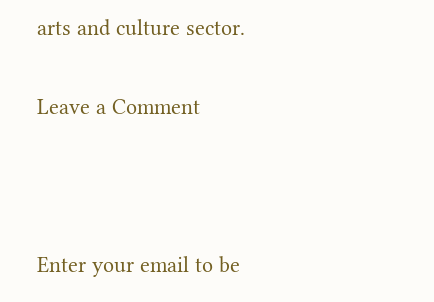arts and culture sector.

Leave a Comment



Enter your email to be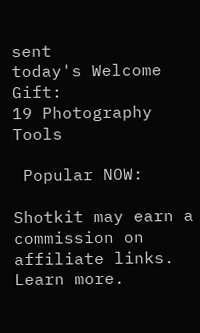sent
today's Welcome Gift:
19 Photography Tools

 Popular NOW:

Shotkit may earn a commission on affiliate links. Learn more.